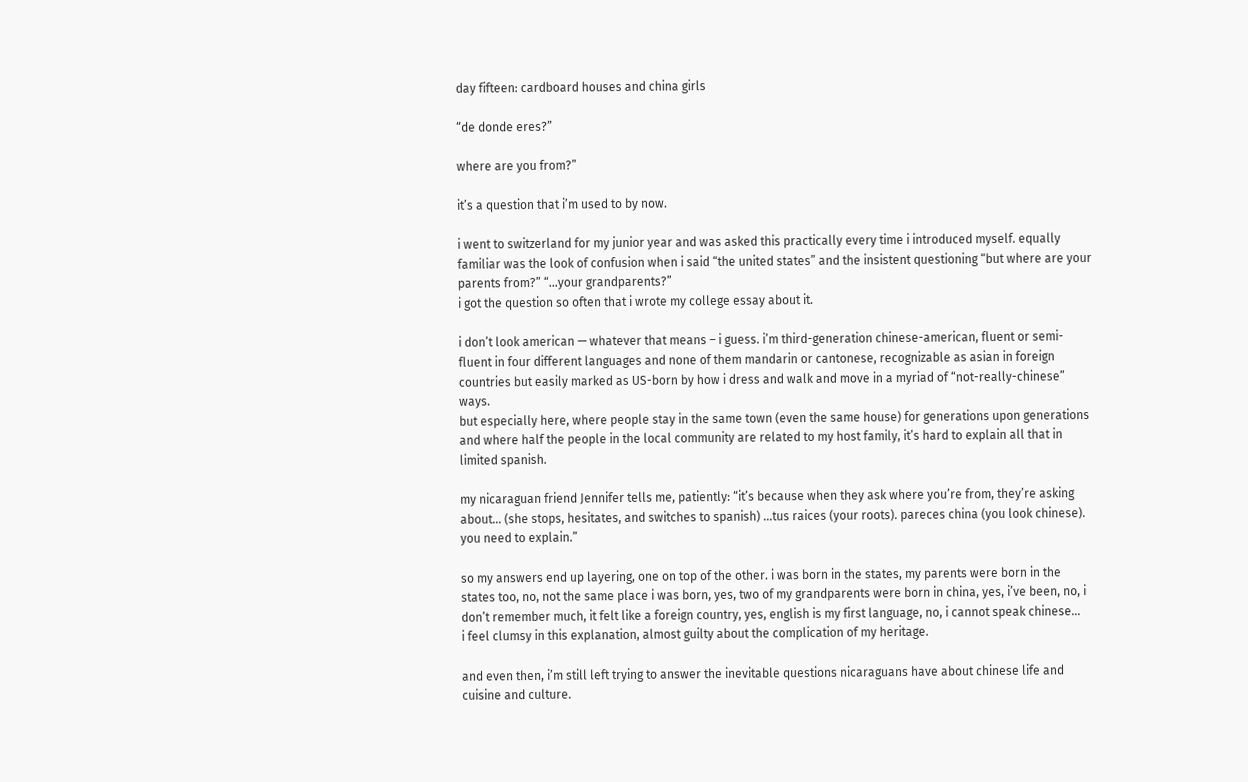day fifteen: cardboard houses and china girls

“de donde eres?”

where are you from?”

it’s a question that i’m used to by now.

i went to switzerland for my junior year and was asked this practically every time i introduced myself. equally familiar was the look of confusion when i said “the united states” and the insistent questioning “but where are your parents from?” “…your grandparents?”
i got the question so often that i wrote my college essay about it.

i don’t look american — whatever that means – i guess. i’m third-generation chinese-american, fluent or semi-fluent in four different languages and none of them mandarin or cantonese, recognizable as asian in foreign countries but easily marked as US-born by how i dress and walk and move in a myriad of “not-really-chinese” ways.
but especially here, where people stay in the same town (even the same house) for generations upon generations and where half the people in the local community are related to my host family, it’s hard to explain all that in limited spanish.

my nicaraguan friend Jennifer tells me, patiently: “it’s because when they ask where you’re from, they’re asking about… (she stops, hesitates, and switches to spanish) …tus raices (your roots). pareces china (you look chinese). you need to explain.”

so my answers end up layering, one on top of the other. i was born in the states, my parents were born in the states too, no, not the same place i was born, yes, two of my grandparents were born in china, yes, i’ve been, no, i don’t remember much, it felt like a foreign country, yes, english is my first language, no, i cannot speak chinese…
i feel clumsy in this explanation, almost guilty about the complication of my heritage.

and even then, i’m still left trying to answer the inevitable questions nicaraguans have about chinese life and cuisine and culture.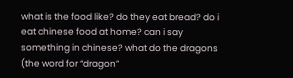what is the food like? do they eat bread? do i eat chinese food at home? can i say something in chinese? what do the dragons (the word for “dragon”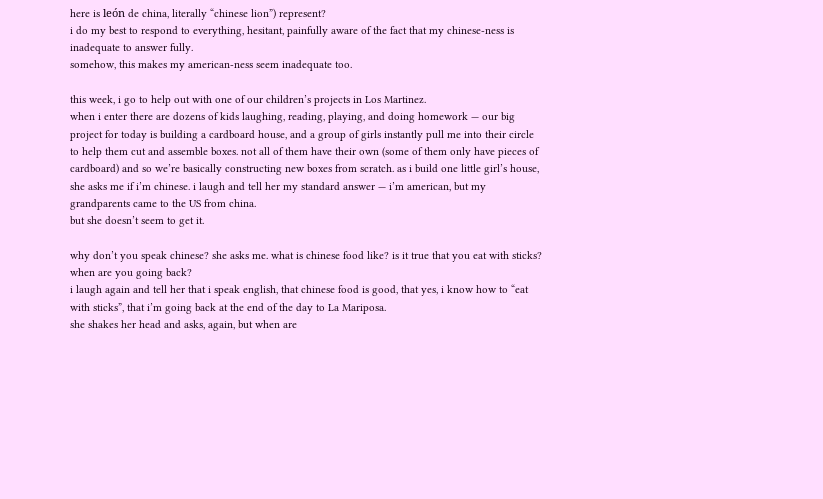here is león de china, literally “chinese lion”) represent?
i do my best to respond to everything, hesitant, painfully aware of the fact that my chinese-ness is inadequate to answer fully.
somehow, this makes my american-ness seem inadequate too.

this week, i go to help out with one of our children’s projects in Los Martinez.
when i enter there are dozens of kids laughing, reading, playing, and doing homework — our big project for today is building a cardboard house, and a group of girls instantly pull me into their circle to help them cut and assemble boxes. not all of them have their own (some of them only have pieces of cardboard) and so we’re basically constructing new boxes from scratch. as i build one little girl’s house, she asks me if i’m chinese. i laugh and tell her my standard answer — i’m american, but my grandparents came to the US from china.
but she doesn’t seem to get it.

why don’t you speak chinese? she asks me. what is chinese food like? is it true that you eat with sticks? when are you going back?
i laugh again and tell her that i speak english, that chinese food is good, that yes, i know how to “eat with sticks”, that i’m going back at the end of the day to La Mariposa.
she shakes her head and asks, again, but when are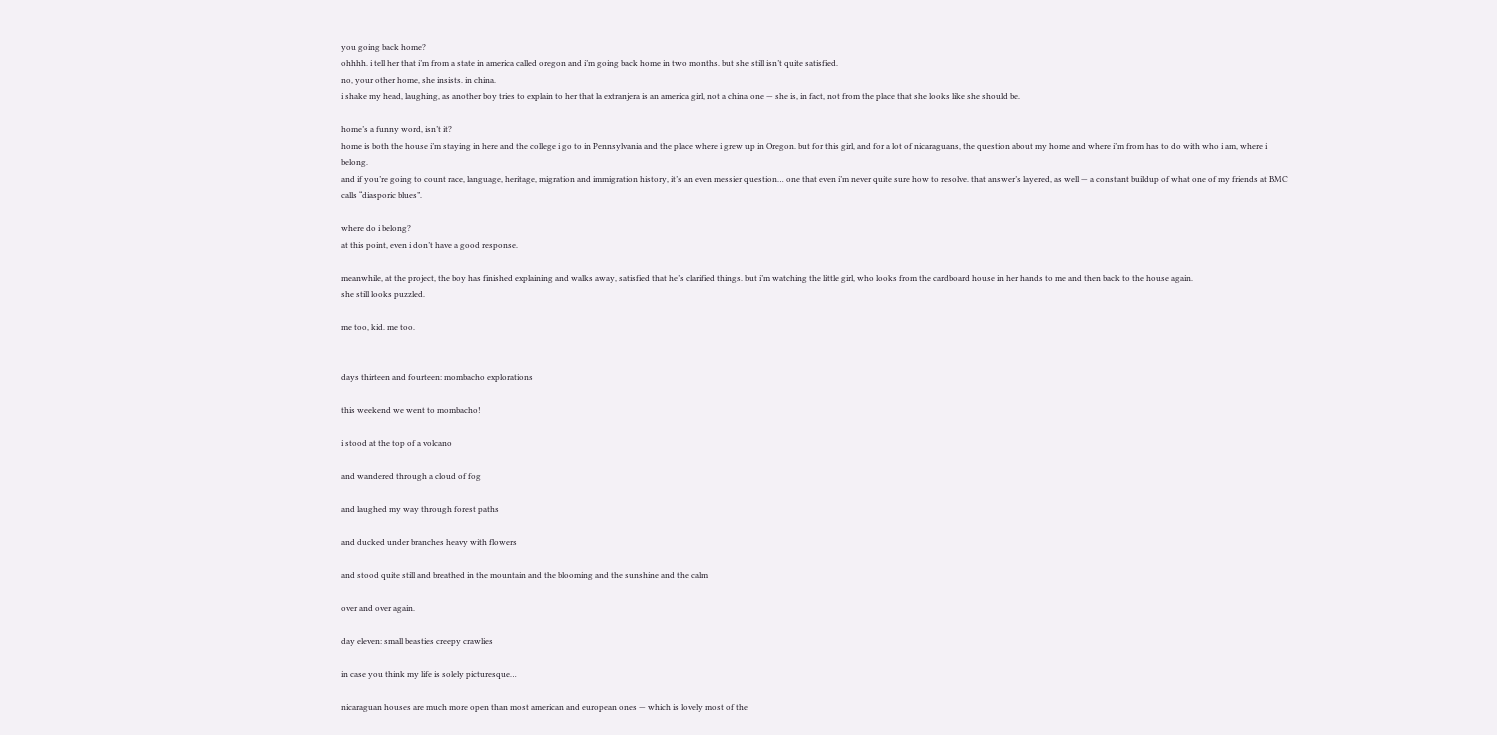you going back home?
ohhhh. i tell her that i’m from a state in america called oregon and i’m going back home in two months. but she still isn’t quite satisfied.
no, your other home, she insists. in china.
i shake my head, laughing, as another boy tries to explain to her that la extranjera is an america girl, not a china one — she is, in fact, not from the place that she looks like she should be.

home’s a funny word, isn’t it?
home is both the house i’m staying in here and the college i go to in Pennsylvania and the place where i grew up in Oregon. but for this girl, and for a lot of nicaraguans, the question about my home and where i’m from has to do with who i am, where i belong.
and if you’re going to count race, language, heritage, migration and immigration history, it’s an even messier question… one that even i’m never quite sure how to resolve. that answer’s layered, as well — a constant buildup of what one of my friends at BMC calls “diasporic blues”.

where do i belong?
at this point, even i don’t have a good response.

meanwhile, at the project, the boy has finished explaining and walks away, satisfied that he’s clarified things. but i’m watching the little girl, who looks from the cardboard house in her hands to me and then back to the house again.
she still looks puzzled.

me too, kid. me too.


days thirteen and fourteen: mombacho explorations

this weekend we went to mombacho!

i stood at the top of a volcano

and wandered through a cloud of fog

and laughed my way through forest paths

and ducked under branches heavy with flowers

and stood quite still and breathed in the mountain and the blooming and the sunshine and the calm

over and over again.

day eleven: small beasties creepy crawlies

in case you think my life is solely picturesque…

nicaraguan houses are much more open than most american and european ones — which is lovely most of the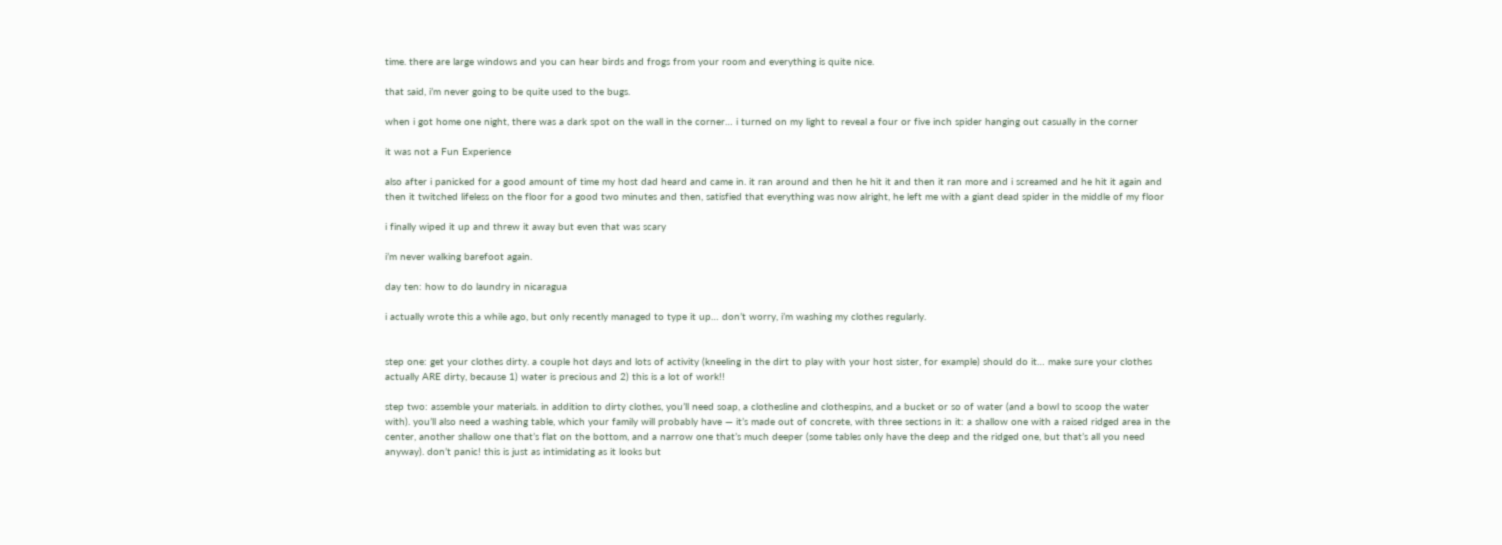time. there are large windows and you can hear birds and frogs from your room and everything is quite nice.

that said, i’m never going to be quite used to the bugs.

when i got home one night, there was a dark spot on the wall in the corner… i turned on my light to reveal a four or five inch spider hanging out casually in the corner

it was not a Fun Experience

also after i panicked for a good amount of time my host dad heard and came in. it ran around and then he hit it and then it ran more and i screamed and he hit it again and then it twitched lifeless on the floor for a good two minutes and then, satisfied that everything was now alright, he left me with a giant dead spider in the middle of my floor

i finally wiped it up and threw it away but even that was scary

i’m never walking barefoot again.

day ten: how to do laundry in nicaragua

i actually wrote this a while ago, but only recently managed to type it up… don’t worry, i’m washing my clothes regularly.


step one: get your clothes dirty. a couple hot days and lots of activity (kneeling in the dirt to play with your host sister, for example) should do it… make sure your clothes actually ARE dirty, because 1) water is precious and 2) this is a lot of work!!

step two: assemble your materials. in addition to dirty clothes, you’ll need soap, a clothesline and clothespins, and a bucket or so of water (and a bowl to scoop the water with). you’ll also need a washing table, which your family will probably have — it’s made out of concrete, with three sections in it: a shallow one with a raised ridged area in the center, another shallow one that’s flat on the bottom, and a narrow one that’s much deeper (some tables only have the deep and the ridged one, but that’s all you need anyway). don’t panic! this is just as intimidating as it looks but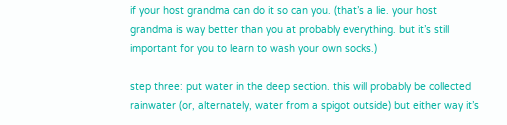if your host grandma can do it so can you. (that’s a lie. your host grandma is way better than you at probably everything. but it’s still important for you to learn to wash your own socks.)

step three: put water in the deep section. this will probably be collected rainwater (or, alternately, water from a spigot outside) but either way it’s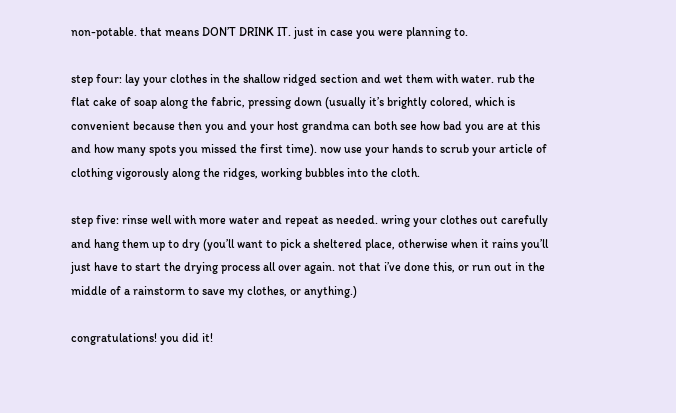non-potable. that means DON’T DRINK IT. just in case you were planning to.

step four: lay your clothes in the shallow ridged section and wet them with water. rub the flat cake of soap along the fabric, pressing down (usually it’s brightly colored, which is convenient because then you and your host grandma can both see how bad you are at this and how many spots you missed the first time). now use your hands to scrub your article of clothing vigorously along the ridges, working bubbles into the cloth.

step five: rinse well with more water and repeat as needed. wring your clothes out carefully and hang them up to dry (you’ll want to pick a sheltered place, otherwise when it rains you’ll just have to start the drying process all over again. not that i’ve done this, or run out in the middle of a rainstorm to save my clothes, or anything.)

congratulations! you did it!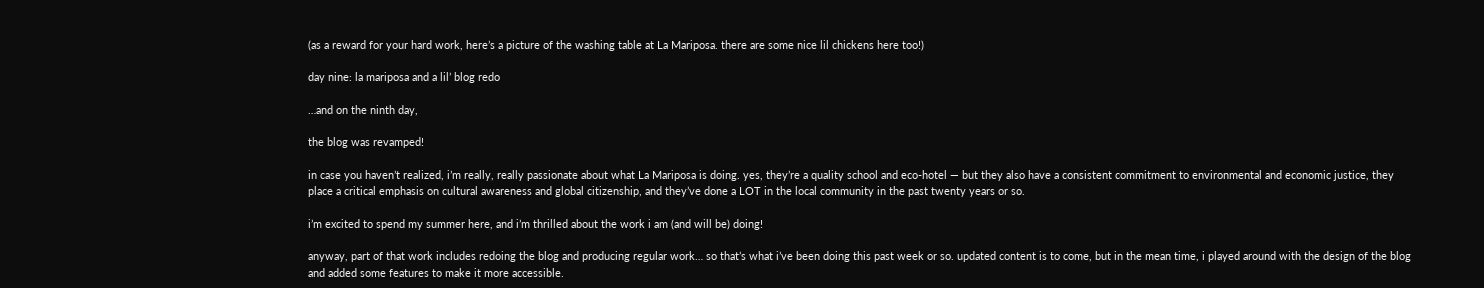(as a reward for your hard work, here’s a picture of the washing table at La Mariposa. there are some nice lil chickens here too!)

day nine: la mariposa and a lil’ blog redo

…and on the ninth day,

the blog was revamped!

in case you haven’t realized, i’m really, really passionate about what La Mariposa is doing. yes, they’re a quality school and eco-hotel — but they also have a consistent commitment to environmental and economic justice, they place a critical emphasis on cultural awareness and global citizenship, and they’ve done a LOT in the local community in the past twenty years or so.

i’m excited to spend my summer here, and i’m thrilled about the work i am (and will be) doing!

anyway, part of that work includes redoing the blog and producing regular work… so that’s what i’ve been doing this past week or so. updated content is to come, but in the mean time, i played around with the design of the blog and added some features to make it more accessible.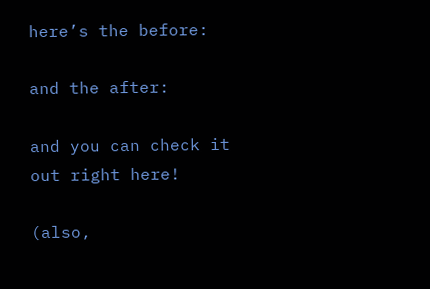here’s the before:

and the after:

and you can check it out right here!

(also,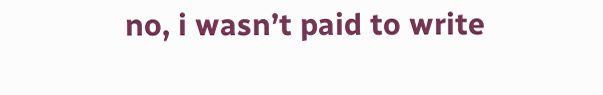no, i wasn’t paid to write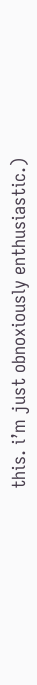this. i’m just obnoxiously enthusiastic.)